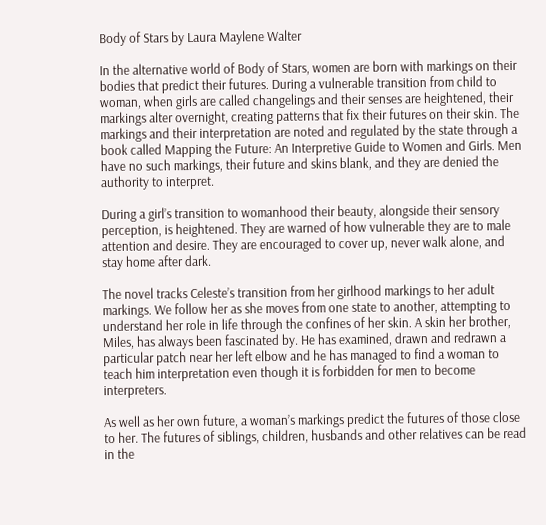Body of Stars by Laura Maylene Walter

In the alternative world of Body of Stars, women are born with markings on their bodies that predict their futures. During a vulnerable transition from child to woman, when girls are called changelings and their senses are heightened, their markings alter overnight, creating patterns that fix their futures on their skin. The markings and their interpretation are noted and regulated by the state through a book called Mapping the Future: An Interpretive Guide to Women and Girls. Men have no such markings, their future and skins blank, and they are denied the authority to interpret.

During a girl’s transition to womanhood their beauty, alongside their sensory perception, is heightened. They are warned of how vulnerable they are to male attention and desire. They are encouraged to cover up, never walk alone, and stay home after dark.

The novel tracks Celeste’s transition from her girlhood markings to her adult markings. We follow her as she moves from one state to another, attempting to understand her role in life through the confines of her skin. A skin her brother, Miles, has always been fascinated by. He has examined, drawn and redrawn a particular patch near her left elbow and he has managed to find a woman to teach him interpretation even though it is forbidden for men to become interpreters.

As well as her own future, a woman’s markings predict the futures of those close to her. The futures of siblings, children, husbands and other relatives can be read in the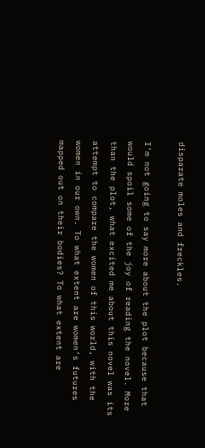disparate moles and freckles.

I’m not going to say more about the plot because that would spoil some of the joy of reading the novel. More than the plot, what excited me about this novel was its attempt to compare the women of this world, with the women in our own. To what extent are women’s futures mapped out on their bodies? To what extent are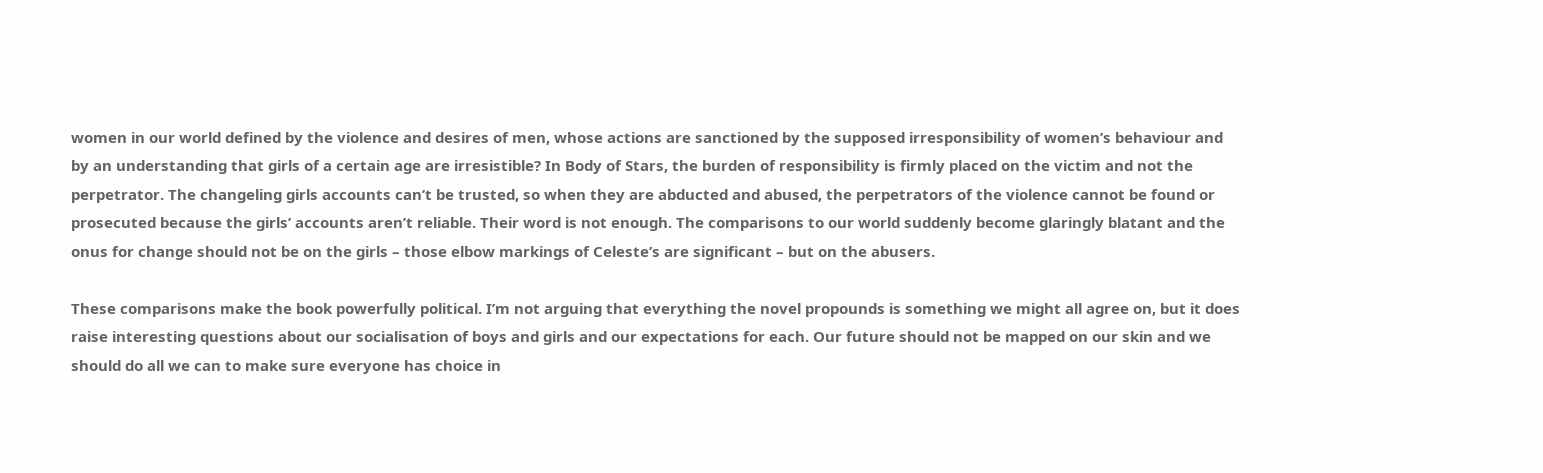women in our world defined by the violence and desires of men, whose actions are sanctioned by the supposed irresponsibility of women’s behaviour and by an understanding that girls of a certain age are irresistible? In Body of Stars, the burden of responsibility is firmly placed on the victim and not the perpetrator. The changeling girls accounts can’t be trusted, so when they are abducted and abused, the perpetrators of the violence cannot be found or prosecuted because the girls’ accounts aren’t reliable. Their word is not enough. The comparisons to our world suddenly become glaringly blatant and the onus for change should not be on the girls – those elbow markings of Celeste’s are significant – but on the abusers.

These comparisons make the book powerfully political. I’m not arguing that everything the novel propounds is something we might all agree on, but it does raise interesting questions about our socialisation of boys and girls and our expectations for each. Our future should not be mapped on our skin and we should do all we can to make sure everyone has choice in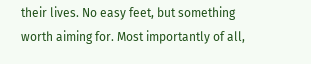their lives. No easy feet, but something worth aiming for. Most importantly of all,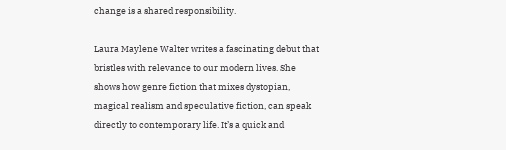change is a shared responsibility.

Laura Maylene Walter writes a fascinating debut that bristles with relevance to our modern lives. She shows how genre fiction that mixes dystopian, magical realism and speculative fiction, can speak directly to contemporary life. It’s a quick and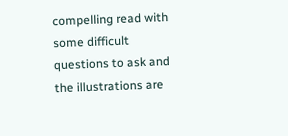compelling read with some difficult questions to ask and the illustrations are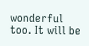wonderful too. It will be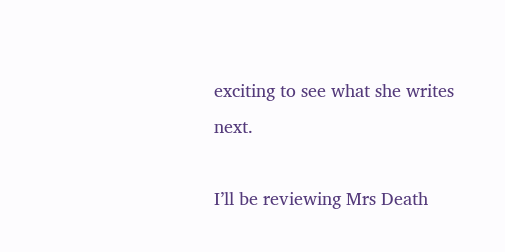exciting to see what she writes next.

I’ll be reviewing Mrs Death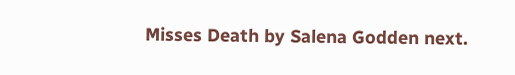Misses Death by Salena Godden next.